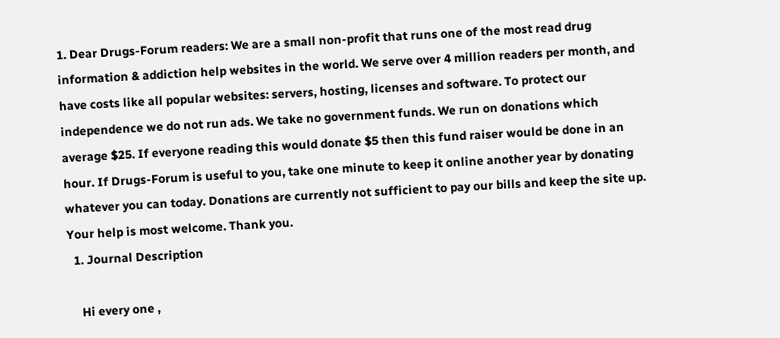1. Dear Drugs-Forum readers: We are a small non-profit that runs one of the most read drug information & addiction help websites in the world. We serve over 4 million readers per month, and have costs like all popular websites: servers, hosting, licenses and software. To protect our independence we do not run ads. We take no government funds. We run on donations which average $25. If everyone reading this would donate $5 then this fund raiser would be done in an hour. If Drugs-Forum is useful to you, take one minute to keep it online another year by donating whatever you can today. Donations are currently not sufficient to pay our bills and keep the site up. Your help is most welcome. Thank you.
  1. Journal Description

    Hi every one ,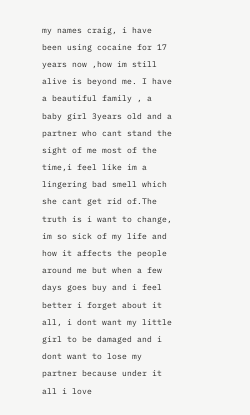my names craig, i have been using cocaine for 17 years now ,how im still alive is beyond me. I have a beautiful family , a baby girl 3years old and a partner who cant stand the sight of me most of the time,i feel like im a lingering bad smell which she cant get rid of.The truth is i want to change, im so sick of my life and how it affects the people around me but when a few days goes buy and i feel better i forget about it all, i dont want my little girl to be damaged and i dont want to lose my partner because under it all i love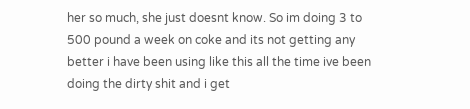her so much, she just doesnt know. So im doing 3 to 500 pound a week on coke and its not getting any better i have been using like this all the time ive been doing the dirty shit and i get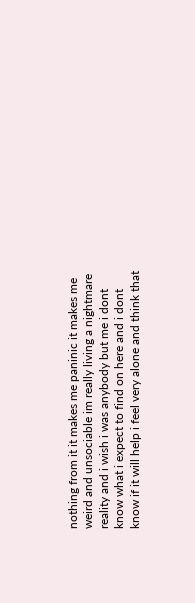nothing from it it makes me paninic it makes me weird and unsociable im really living a nightmare reality and i wish i was anybody but me i dont know what i expect to find on here and i dont know if it will help i feel very alone and think that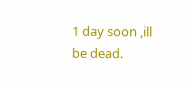1 day soon ,ill be dead.